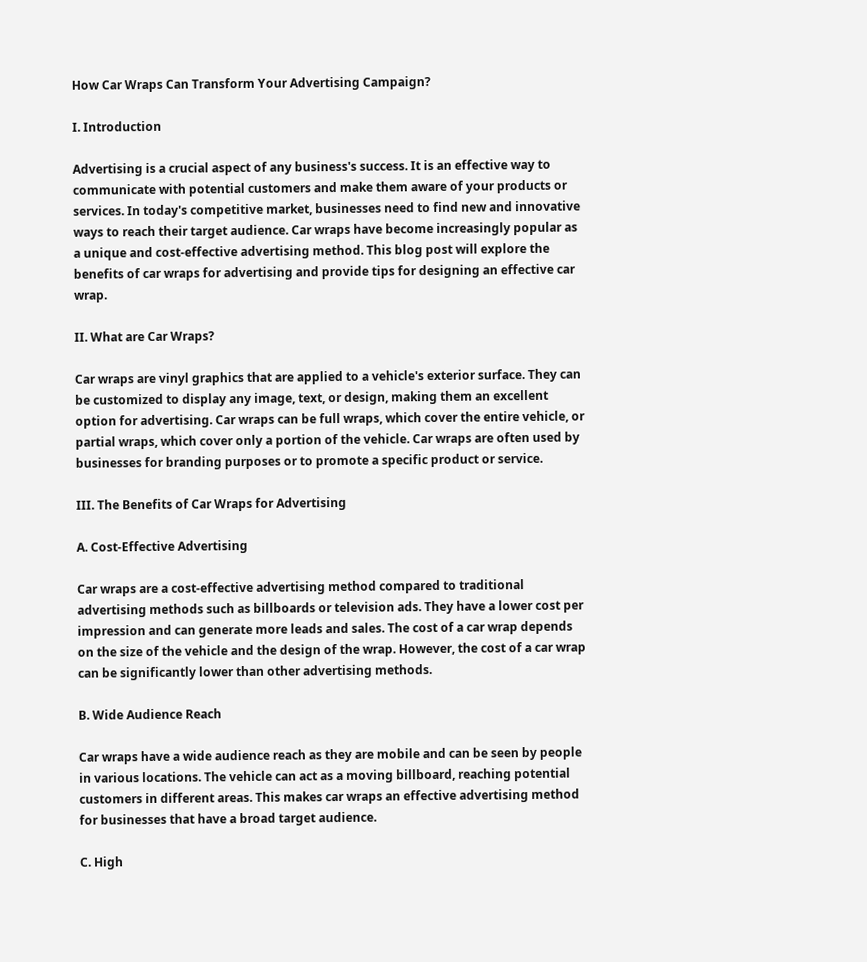How Car Wraps Can Transform Your Advertising Campaign?

I. Introduction

Advertising is a crucial aspect of any business's success. It is an effective way to communicate with potential customers and make them aware of your products or services. In today's competitive market, businesses need to find new and innovative ways to reach their target audience. Car wraps have become increasingly popular as a unique and cost-effective advertising method. This blog post will explore the benefits of car wraps for advertising and provide tips for designing an effective car wrap.

II. What are Car Wraps?

Car wraps are vinyl graphics that are applied to a vehicle's exterior surface. They can be customized to display any image, text, or design, making them an excellent option for advertising. Car wraps can be full wraps, which cover the entire vehicle, or partial wraps, which cover only a portion of the vehicle. Car wraps are often used by businesses for branding purposes or to promote a specific product or service.

III. The Benefits of Car Wraps for Advertising

A. Cost-Effective Advertising

Car wraps are a cost-effective advertising method compared to traditional advertising methods such as billboards or television ads. They have a lower cost per impression and can generate more leads and sales. The cost of a car wrap depends on the size of the vehicle and the design of the wrap. However, the cost of a car wrap can be significantly lower than other advertising methods.

B. Wide Audience Reach

Car wraps have a wide audience reach as they are mobile and can be seen by people in various locations. The vehicle can act as a moving billboard, reaching potential customers in different areas. This makes car wraps an effective advertising method for businesses that have a broad target audience.

C. High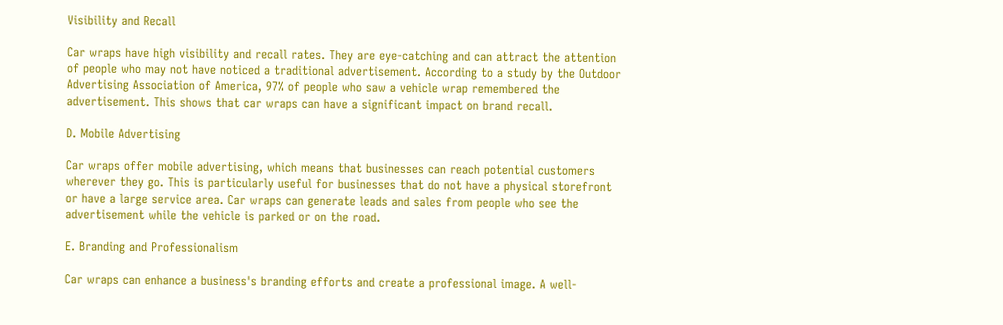Visibility and Recall

Car wraps have high visibility and recall rates. They are eye-catching and can attract the attention of people who may not have noticed a traditional advertisement. According to a study by the Outdoor Advertising Association of America, 97% of people who saw a vehicle wrap remembered the advertisement. This shows that car wraps can have a significant impact on brand recall.

D. Mobile Advertising

Car wraps offer mobile advertising, which means that businesses can reach potential customers wherever they go. This is particularly useful for businesses that do not have a physical storefront or have a large service area. Car wraps can generate leads and sales from people who see the advertisement while the vehicle is parked or on the road.

E. Branding and Professionalism

Car wraps can enhance a business's branding efforts and create a professional image. A well-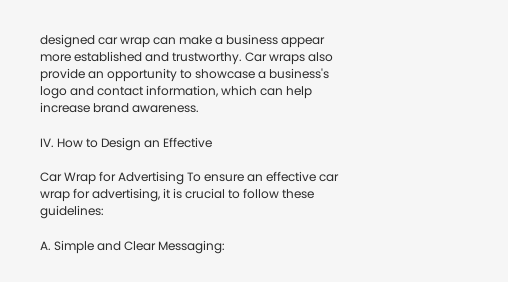designed car wrap can make a business appear more established and trustworthy. Car wraps also provide an opportunity to showcase a business's logo and contact information, which can help increase brand awareness.

IV. How to Design an Effective

Car Wrap for Advertising To ensure an effective car wrap for advertising, it is crucial to follow these guidelines:

A. Simple and Clear Messaging: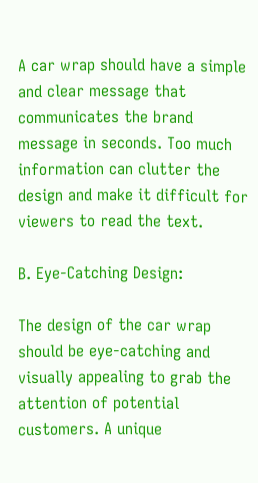A car wrap should have a simple and clear message that communicates the brand message in seconds. Too much information can clutter the design and make it difficult for viewers to read the text.

B. Eye-Catching Design:

The design of the car wrap should be eye-catching and visually appealing to grab the attention of potential customers. A unique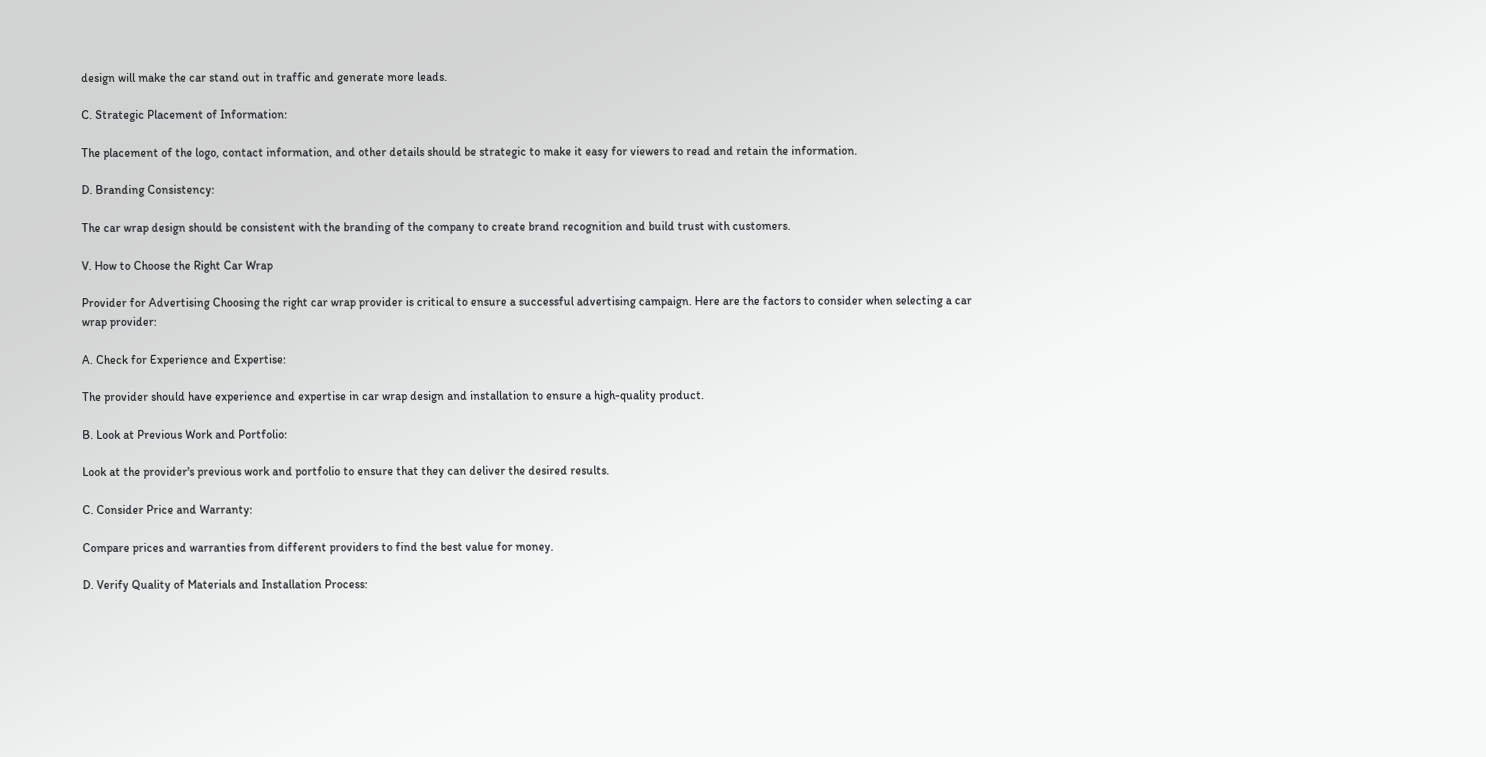design will make the car stand out in traffic and generate more leads.

C. Strategic Placement of Information:

The placement of the logo, contact information, and other details should be strategic to make it easy for viewers to read and retain the information.

D. Branding Consistency:

The car wrap design should be consistent with the branding of the company to create brand recognition and build trust with customers.

V. How to Choose the Right Car Wrap

Provider for Advertising Choosing the right car wrap provider is critical to ensure a successful advertising campaign. Here are the factors to consider when selecting a car wrap provider:

A. Check for Experience and Expertise:

The provider should have experience and expertise in car wrap design and installation to ensure a high-quality product.

B. Look at Previous Work and Portfolio:

Look at the provider's previous work and portfolio to ensure that they can deliver the desired results.

C. Consider Price and Warranty:

Compare prices and warranties from different providers to find the best value for money.

D. Verify Quality of Materials and Installation Process: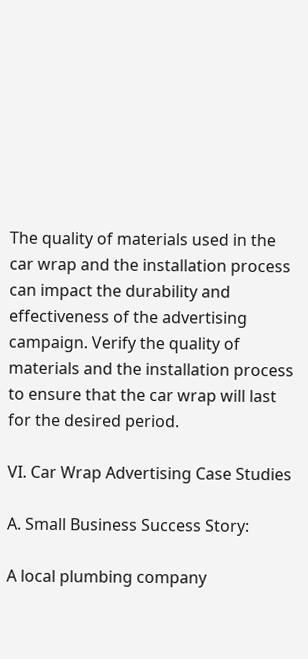The quality of materials used in the car wrap and the installation process can impact the durability and effectiveness of the advertising campaign. Verify the quality of materials and the installation process to ensure that the car wrap will last for the desired period.

VI. Car Wrap Advertising Case Studies

A. Small Business Success Story:

A local plumbing company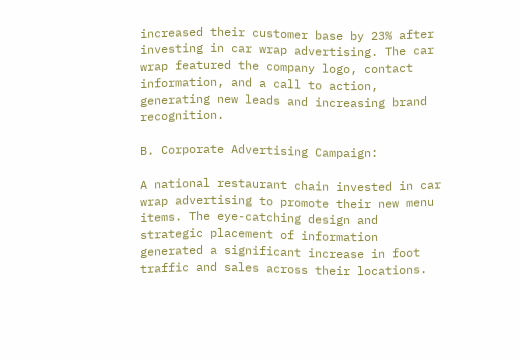increased their customer base by 23% after investing in car wrap advertising. The car wrap featured the company logo, contact information, and a call to action, generating new leads and increasing brand recognition.

B. Corporate Advertising Campaign:

A national restaurant chain invested in car wrap advertising to promote their new menu items. The eye-catching design and strategic placement of information generated a significant increase in foot traffic and sales across their locations.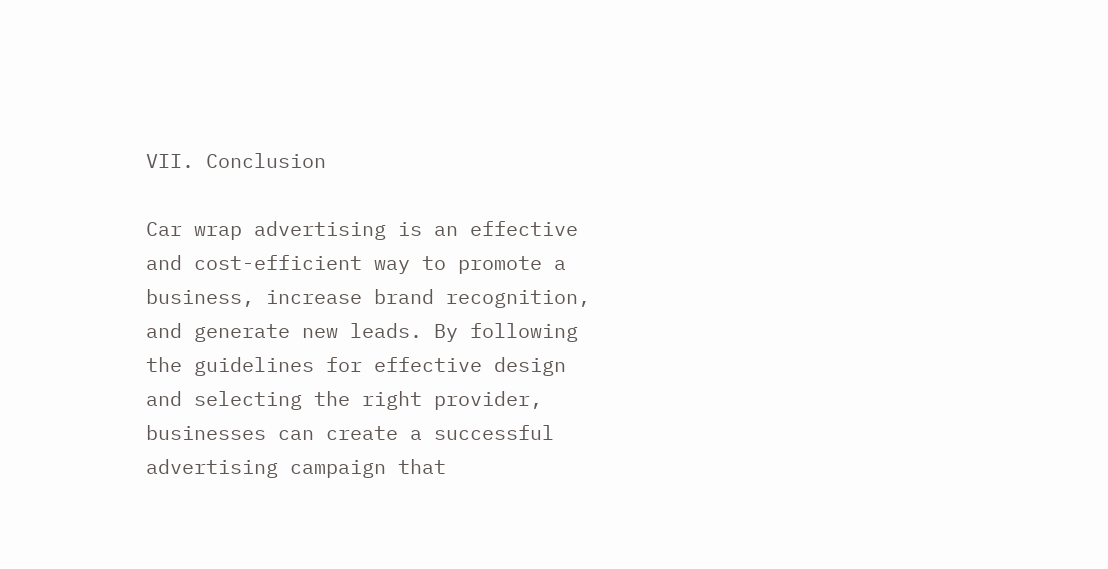VII. Conclusion

Car wrap advertising is an effective and cost-efficient way to promote a business, increase brand recognition, and generate new leads. By following the guidelines for effective design and selecting the right provider, businesses can create a successful advertising campaign that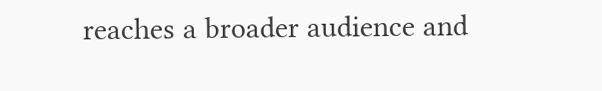reaches a broader audience and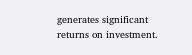generates significant returns on investment.